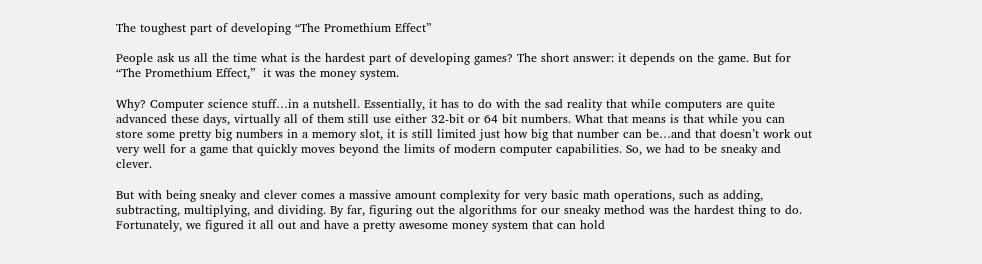The toughest part of developing “The Promethium Effect”

People ask us all the time what is the hardest part of developing games? The short answer: it depends on the game. But for “The Promethium Effect,”  it was the money system.

Why? Computer science stuff…in a nutshell. Essentially, it has to do with the sad reality that while computers are quite advanced these days, virtually all of them still use either 32-bit or 64 bit numbers. What that means is that while you can store some pretty big numbers in a memory slot, it is still limited just how big that number can be…and that doesn’t work out very well for a game that quickly moves beyond the limits of modern computer capabilities. So, we had to be sneaky and clever.

But with being sneaky and clever comes a massive amount complexity for very basic math operations, such as adding, subtracting, multiplying, and dividing. By far, figuring out the algorithms for our sneaky method was the hardest thing to do. Fortunately, we figured it all out and have a pretty awesome money system that can hold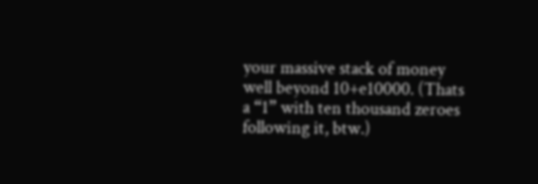your massive stack of money well beyond 10+e10000. (Thats a “1” with ten thousand zeroes following it, btw.)